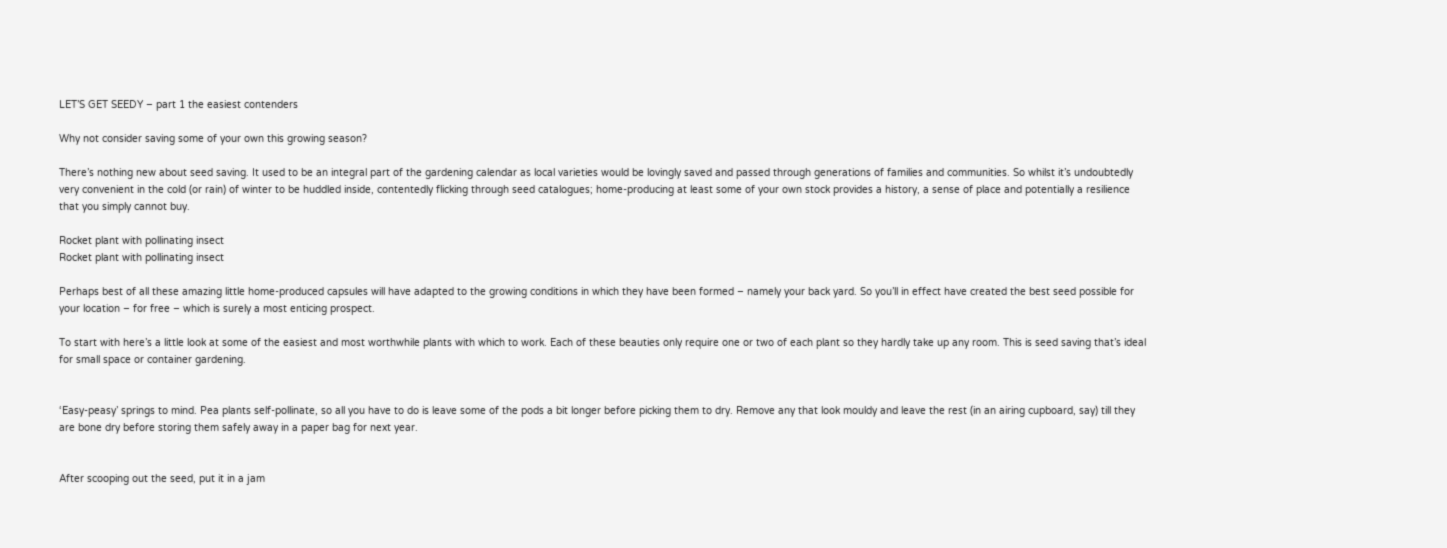LET’S GET SEEDY – part 1 the easiest contenders

Why not consider saving some of your own this growing season?

There’s nothing new about seed saving. It used to be an integral part of the gardening calendar as local varieties would be lovingly saved and passed through generations of families and communities. So whilst it’s undoubtedly very convenient in the cold (or rain) of winter to be huddled inside, contentedly flicking through seed catalogues; home-producing at least some of your own stock provides a history, a sense of place and potentially a resilience that you simply cannot buy.

Rocket plant with pollinating insect
Rocket plant with pollinating insect

Perhaps best of all these amazing little home-produced capsules will have adapted to the growing conditions in which they have been formed – namely your back yard. So you’ll in effect have created the best seed possible for your location – for free – which is surely a most enticing prospect.

To start with here’s a little look at some of the easiest and most worthwhile plants with which to work. Each of these beauties only require one or two of each plant so they hardly take up any room. This is seed saving that’s ideal for small space or container gardening.


‘Easy-peasy’ springs to mind. Pea plants self-pollinate, so all you have to do is leave some of the pods a bit longer before picking them to dry. Remove any that look mouldy and leave the rest (in an airing cupboard, say) till they are bone dry before storing them safely away in a paper bag for next year.


After scooping out the seed, put it in a jam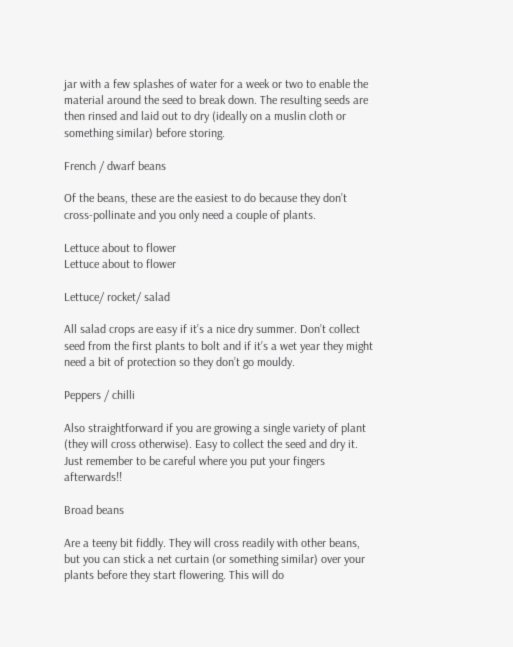jar with a few splashes of water for a week or two to enable the material around the seed to break down. The resulting seeds are then rinsed and laid out to dry (ideally on a muslin cloth or something similar) before storing.

French / dwarf beans

Of the beans, these are the easiest to do because they don’t cross-pollinate and you only need a couple of plants.

Lettuce about to flower
Lettuce about to flower

Lettuce/ rocket/ salad

All salad crops are easy if it’s a nice dry summer. Don’t collect seed from the first plants to bolt and if it’s a wet year they might need a bit of protection so they don’t go mouldy.

Peppers / chilli

Also straightforward if you are growing a single variety of plant (they will cross otherwise). Easy to collect the seed and dry it. Just remember to be careful where you put your fingers afterwards!!

Broad beans

Are a teeny bit fiddly. They will cross readily with other beans, but you can stick a net curtain (or something similar) over your plants before they start flowering. This will do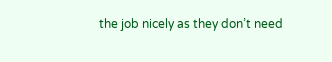the job nicely as they don’t need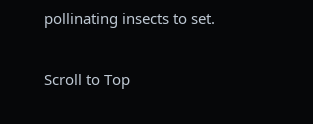pollinating insects to set.

Scroll to Top